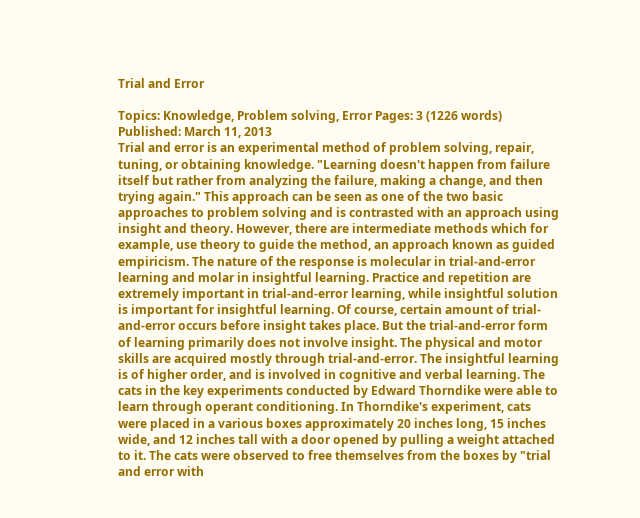Trial and Error

Topics: Knowledge, Problem solving, Error Pages: 3 (1226 words) Published: March 11, 2013
Trial and error is an experimental method of problem solving, repair, tuning, or obtaining knowledge. "Learning doesn't happen from failure itself but rather from analyzing the failure, making a change, and then trying again." This approach can be seen as one of the two basic approaches to problem solving and is contrasted with an approach using insight and theory. However, there are intermediate methods which for example, use theory to guide the method, an approach known as guided empiricism. The nature of the response is molecular in trial-and-error learning and molar in insightful learning. Practice and repetition are extremely important in trial-and-error learning, while insightful solution is important for insightful learning. Of course, certain amount of trial- and-error occurs before insight takes place. But the trial-and-error form of learning primarily does not involve insight. The physical and motor skills are acquired mostly through trial-and-error. The insightful learning is of higher order, and is involved in cognitive and verbal learning. The cats in the key experiments conducted by Edward Thorndike were able to learn through operant conditioning. In Thorndike's experiment, cats were placed in a various boxes approximately 20 inches long, 15 inches wide, and 12 inches tall with a door opened by pulling a weight attached to it. The cats were observed to free themselves from the boxes by "trial and error with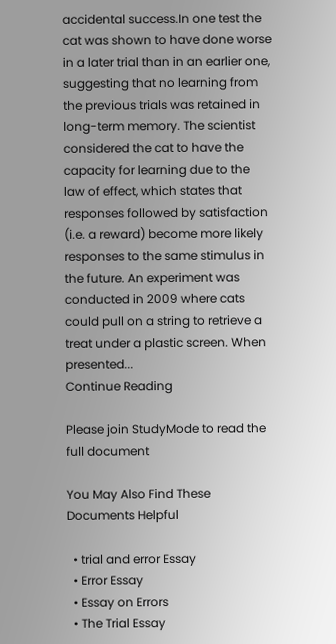accidental success.In one test the cat was shown to have done worse in a later trial than in an earlier one, suggesting that no learning from the previous trials was retained in long-term memory. The scientist considered the cat to have the capacity for learning due to the law of effect, which states that responses followed by satisfaction (i.e. a reward) become more likely responses to the same stimulus in the future. An experiment was conducted in 2009 where cats could pull on a string to retrieve a treat under a plastic screen. When presented...
Continue Reading

Please join StudyMode to read the full document

You May Also Find These Documents Helpful

  • trial and error Essay
  • Error Essay
  • Essay on Errors
  • The Trial Essay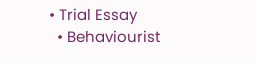• Trial Essay
  • Behaviourist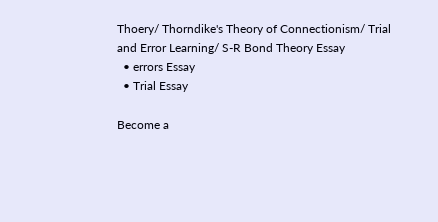Thoery/ Thorndike's Theory of Connectionism/ Trial and Error Learning/ S-R Bond Theory Essay
  • errors Essay
  • Trial Essay

Become a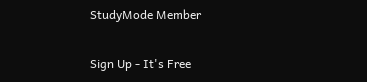StudyMode Member

Sign Up - It's Free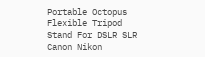Portable Octopus Flexible Tripod Stand For DSLR SLR Canon Nikon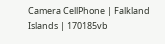Camera CellPhone | Falkland Islands | 170185vb